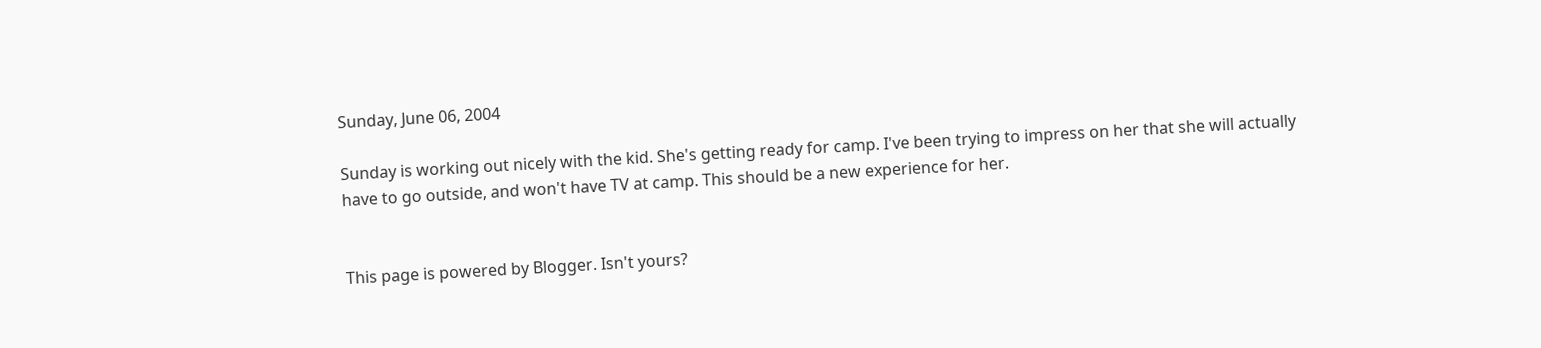Sunday, June 06, 2004

Sunday is working out nicely with the kid. She's getting ready for camp. I've been trying to impress on her that she will actually have to go outside, and won't have TV at camp. This should be a new experience for her.


This page is powered by Blogger. Isn't yours?